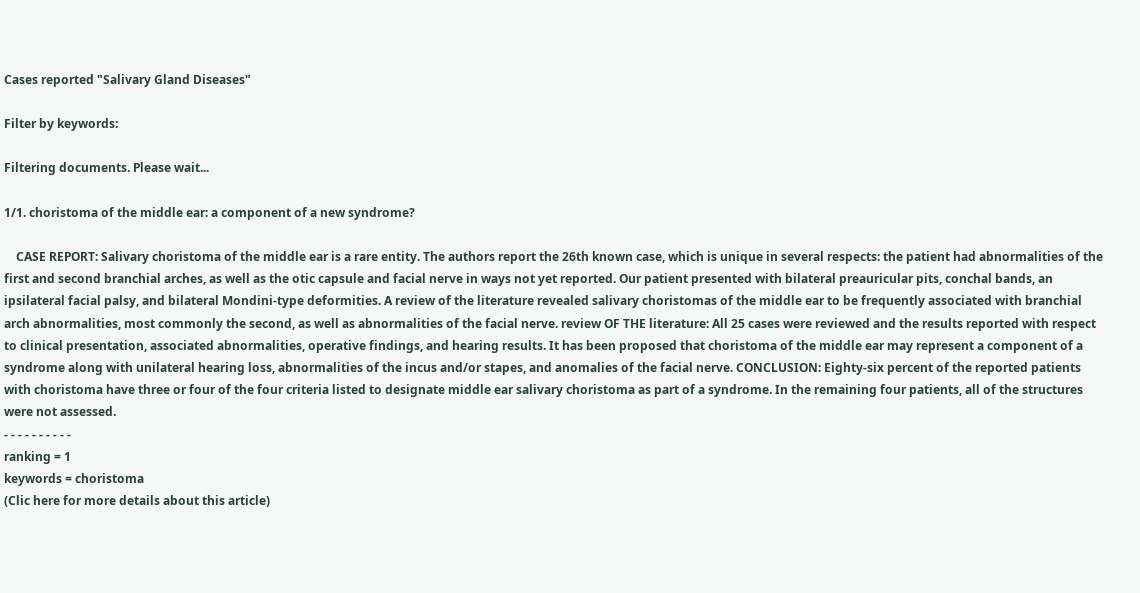Cases reported "Salivary Gland Diseases"

Filter by keywords:

Filtering documents. Please wait...

1/1. choristoma of the middle ear: a component of a new syndrome?

    CASE REPORT: Salivary choristoma of the middle ear is a rare entity. The authors report the 26th known case, which is unique in several respects: the patient had abnormalities of the first and second branchial arches, as well as the otic capsule and facial nerve in ways not yet reported. Our patient presented with bilateral preauricular pits, conchal bands, an ipsilateral facial palsy, and bilateral Mondini-type deformities. A review of the literature revealed salivary choristomas of the middle ear to be frequently associated with branchial arch abnormalities, most commonly the second, as well as abnormalities of the facial nerve. review OF THE literature: All 25 cases were reviewed and the results reported with respect to clinical presentation, associated abnormalities, operative findings, and hearing results. It has been proposed that choristoma of the middle ear may represent a component of a syndrome along with unilateral hearing loss, abnormalities of the incus and/or stapes, and anomalies of the facial nerve. CONCLUSION: Eighty-six percent of the reported patients with choristoma have three or four of the four criteria listed to designate middle ear salivary choristoma as part of a syndrome. In the remaining four patients, all of the structures were not assessed.
- - - - - - - - - -
ranking = 1
keywords = choristoma
(Clic here for more details about this article)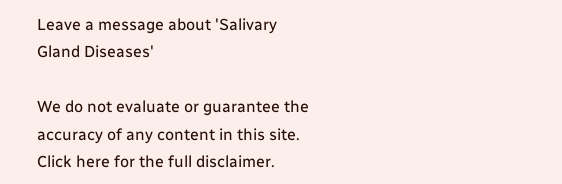Leave a message about 'Salivary Gland Diseases'

We do not evaluate or guarantee the accuracy of any content in this site. Click here for the full disclaimer.